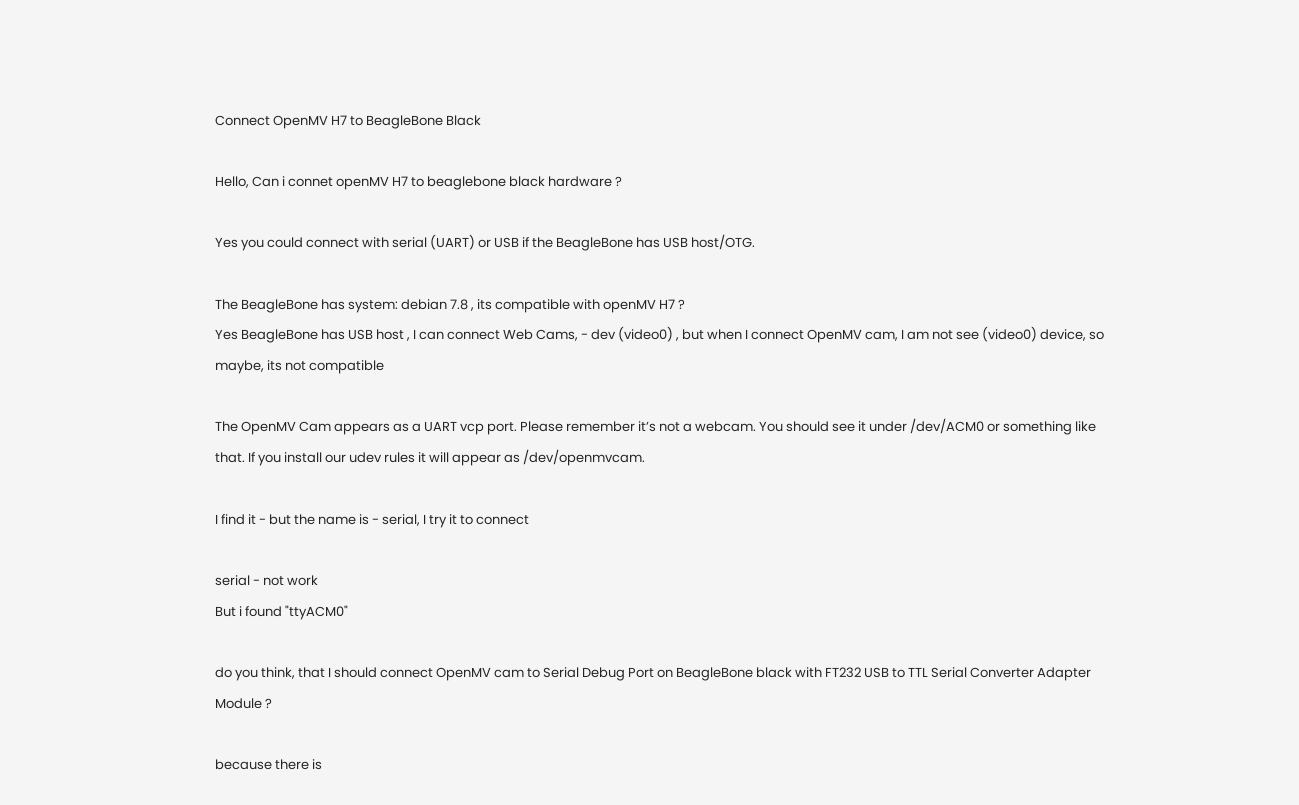Connect OpenMV H7 to BeagleBone Black

Hello, Can i connet openMV H7 to beaglebone black hardware ?

Yes you could connect with serial (UART) or USB if the BeagleBone has USB host/OTG.

The BeagleBone has system: debian 7.8 , its compatible with openMV H7 ?
Yes BeagleBone has USB host , I can connect Web Cams, - dev (video0) , but when I connect OpenMV cam, I am not see (video0) device, so maybe, its not compatible

The OpenMV Cam appears as a UART vcp port. Please remember it’s not a webcam. You should see it under /dev/ACM0 or something like that. If you install our udev rules it will appear as /dev/openmvcam.

I find it - but the name is - serial, I try it to connect

serial - not work
But i found "ttyACM0"

do you think, that I should connect OpenMV cam to Serial Debug Port on BeagleBone black with FT232 USB to TTL Serial Converter Adapter Module ?

because there is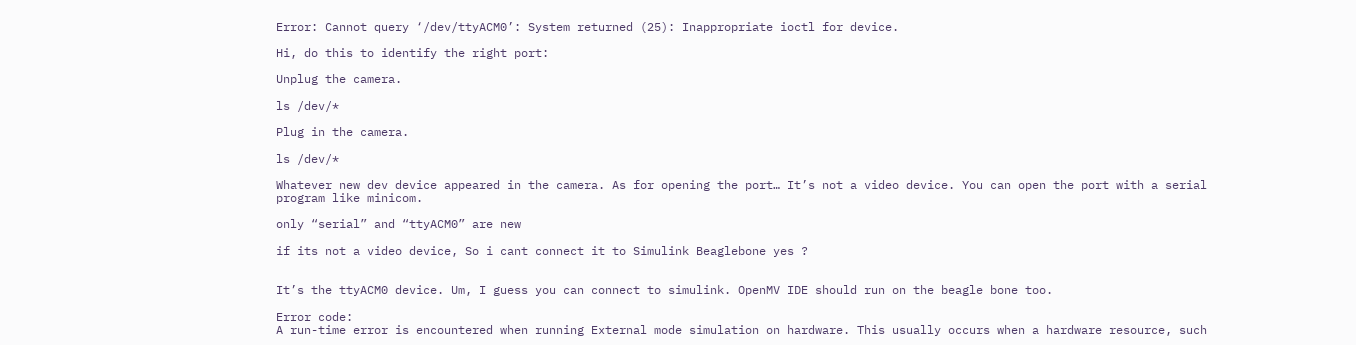Error: Cannot query ‘/dev/ttyACM0’: System returned (25): Inappropriate ioctl for device.

Hi, do this to identify the right port:

Unplug the camera.

ls /dev/*

Plug in the camera.

ls /dev/*

Whatever new dev device appeared in the camera. As for opening the port… It’s not a video device. You can open the port with a serial program like minicom.

only “serial” and “ttyACM0” are new

if its not a video device, So i cant connect it to Simulink Beaglebone yes ?


It’s the ttyACM0 device. Um, I guess you can connect to simulink. OpenMV IDE should run on the beagle bone too.

Error code:
A run-time error is encountered when running External mode simulation on hardware. This usually occurs when a hardware resource, such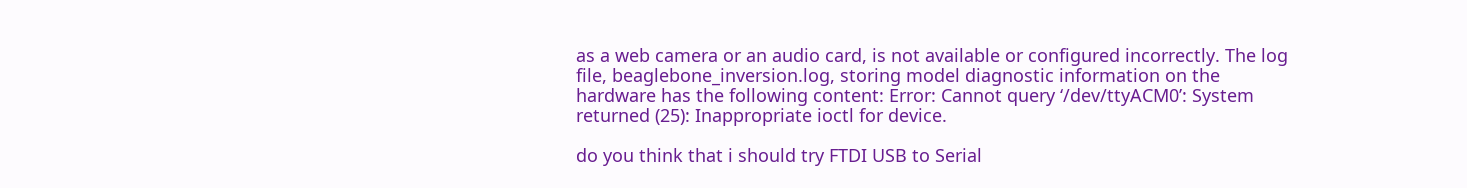as a web camera or an audio card, is not available or configured incorrectly. The log file, beaglebone_inversion.log, storing model diagnostic information on the hardware has the following content: Error: Cannot query ‘/dev/ttyACM0’: System returned (25): Inappropriate ioctl for device.

do you think that i should try FTDI USB to Serial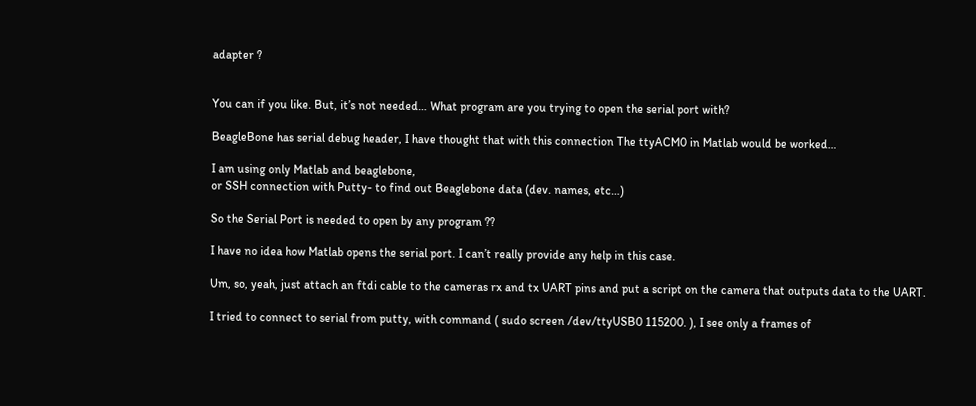adapter ?


You can if you like. But, it’s not needed… What program are you trying to open the serial port with?

BeagleBone has serial debug header, I have thought that with this connection The ttyACM0 in Matlab would be worked…

I am using only Matlab and beaglebone,
or SSH connection with Putty- to find out Beaglebone data (dev. names, etc…)

So the Serial Port is needed to open by any program ??

I have no idea how Matlab opens the serial port. I can’t really provide any help in this case.

Um, so, yeah, just attach an ftdi cable to the cameras rx and tx UART pins and put a script on the camera that outputs data to the UART.

I tried to connect to serial from putty, with command ( sudo screen /dev/ttyUSB0 115200. ), I see only a frames of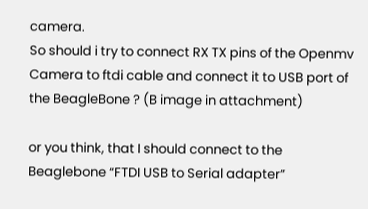camera.
So should i try to connect RX TX pins of the Openmv Camera to ftdi cable and connect it to USB port of the BeagleBone ? (B image in attachment)

or you think, that I should connect to the Beaglebone “FTDI USB to Serial adapter”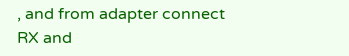, and from adapter connect RX and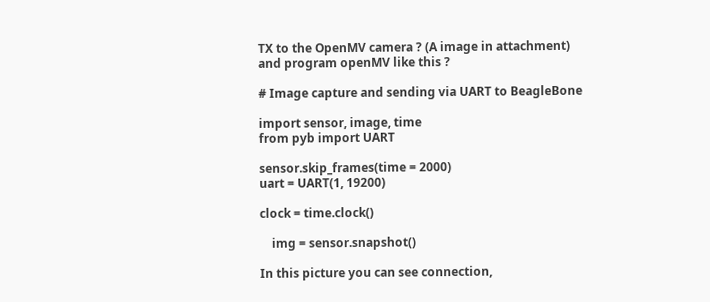TX to the OpenMV camera ? (A image in attachment)
and program openMV like this ?

# Image capture and sending via UART to BeagleBone

import sensor, image, time
from pyb import UART

sensor.skip_frames(time = 2000)
uart = UART(1, 19200)

clock = time.clock()

    img = sensor.snapshot()

In this picture you can see connection,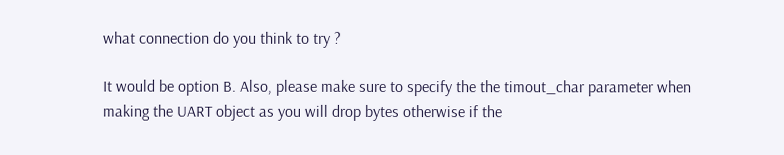what connection do you think to try ?

It would be option B. Also, please make sure to specify the the timout_char parameter when making the UART object as you will drop bytes otherwise if the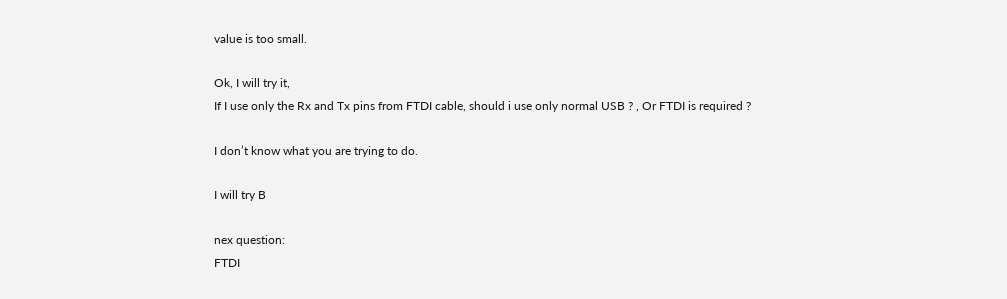value is too small.

Ok, I will try it,
If I use only the Rx and Tx pins from FTDI cable, should i use only normal USB ? , Or FTDI is required ?

I don’t know what you are trying to do.

I will try B

nex question:
FTDI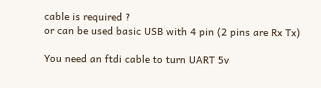cable is required ?
or can be used basic USB with 4 pin (2 pins are Rx Tx)

You need an ftdi cable to turn UART 5v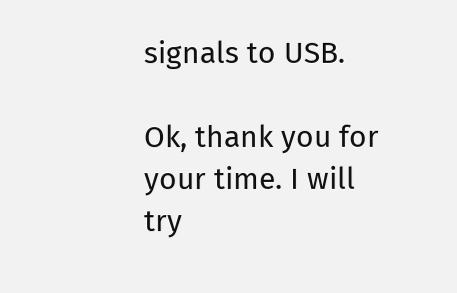signals to USB.

Ok, thank you for your time. I will try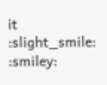it :slight_smile: :smiley: